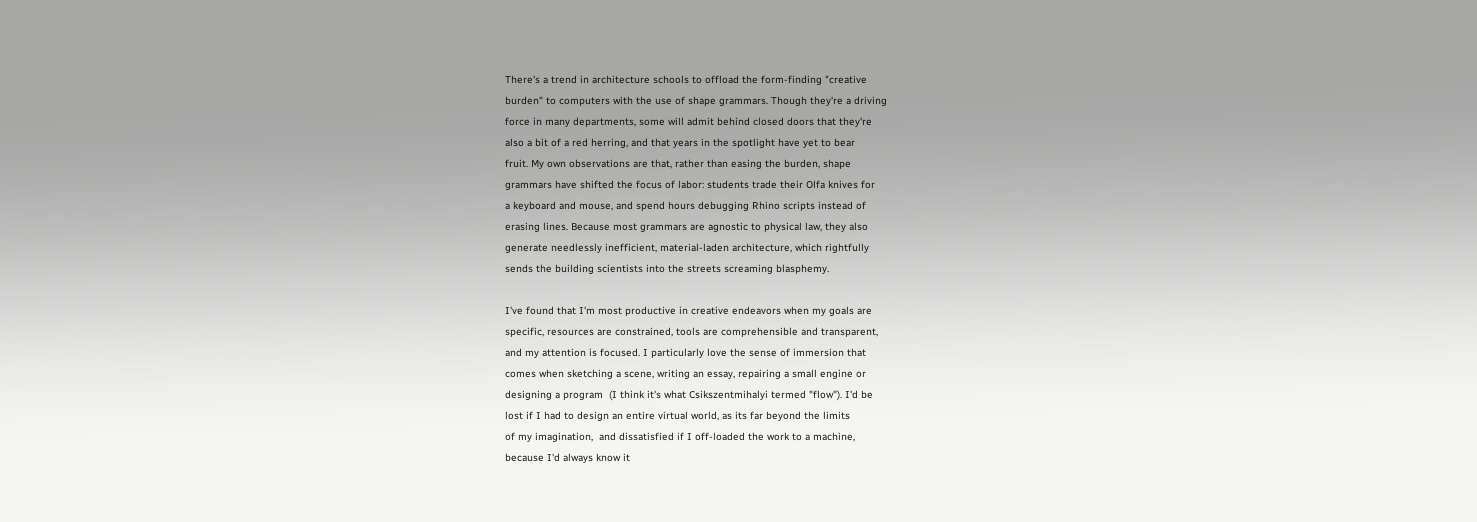There's a trend in architecture schools to offload the form-finding "creative
burden" to computers with the use of shape grammars. Though they're a driving
force in many departments, some will admit behind closed doors that they're
also a bit of a red herring, and that years in the spotlight have yet to bear
fruit. My own observations are that, rather than easing the burden, shape
grammars have shifted the focus of labor: students trade their Olfa knives for
a keyboard and mouse, and spend hours debugging Rhino scripts instead of
erasing lines. Because most grammars are agnostic to physical law, they also
generate needlessly inefficient, material-laden architecture, which rightfully
sends the building scientists into the streets screaming blasphemy.

I've found that I'm most productive in creative endeavors when my goals are
specific, resources are constrained, tools are comprehensible and transparent,
and my attention is focused. I particularly love the sense of immersion that
comes when sketching a scene, writing an essay, repairing a small engine or
designing a program  (I think it's what Csikszentmihalyi termed "flow"). I'd be
lost if I had to design an entire virtual world, as its far beyond the limits
of my imagination,  and dissatisfied if I off-loaded the work to a machine,
because I'd always know it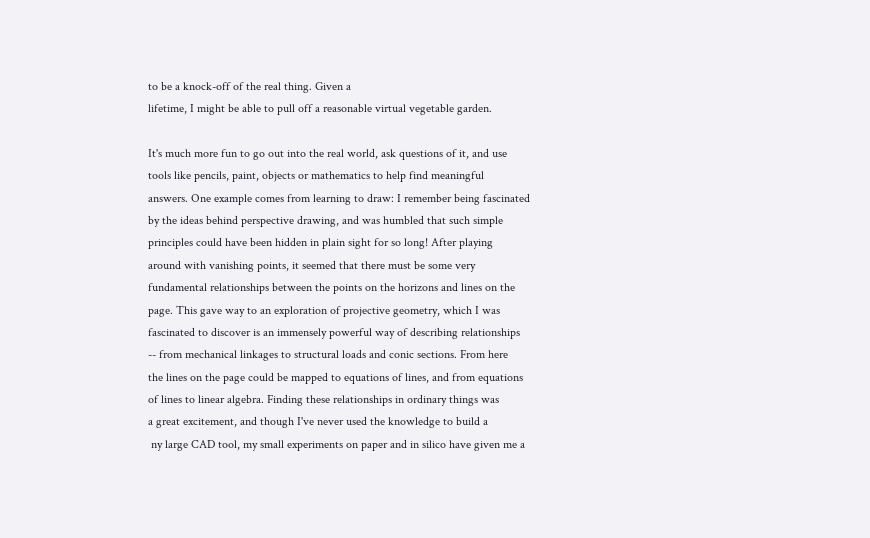to be a knock-off of the real thing. Given a
lifetime, I might be able to pull off a reasonable virtual vegetable garden.

It's much more fun to go out into the real world, ask questions of it, and use
tools like pencils, paint, objects or mathematics to help find meaningful
answers. One example comes from learning to draw: I remember being fascinated
by the ideas behind perspective drawing, and was humbled that such simple
principles could have been hidden in plain sight for so long! After playing
around with vanishing points, it seemed that there must be some very
fundamental relationships between the points on the horizons and lines on the
page. This gave way to an exploration of projective geometry, which I was
fascinated to discover is an immensely powerful way of describing relationships
-- from mechanical linkages to structural loads and conic sections. From here
the lines on the page could be mapped to equations of lines, and from equations
of lines to linear algebra. Finding these relationships in ordinary things was
a great excitement, and though I've never used the knowledge to build a
 ny large CAD tool, my small experiments on paper and in silico have given me a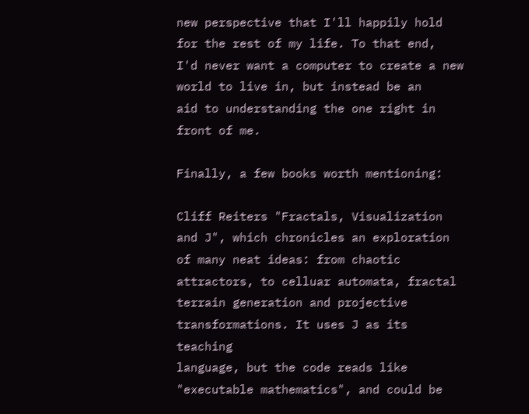new perspective that I'll happily hold for the rest of my life. To that end,
I'd never want a computer to create a new world to live in, but instead be an
aid to understanding the one right in front of me.

Finally, a few books worth mentioning:

Cliff Reiters "Fractals, Visualization and J", which chronicles an exploration
of many neat ideas: from chaotic attractors, to celluar automata, fractal
terrain generation and projective transformations. It uses J as its teaching
language, but the code reads like "executable mathematics", and could be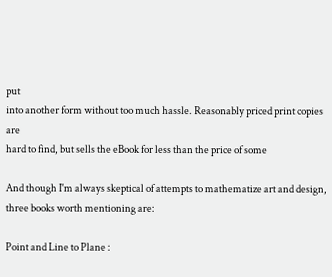put
into another form without too much hassle. Reasonably priced print copies are
hard to find, but sells the eBook for less than the price of some

And though I'm always skeptical of attempts to mathematize art and design,
three books worth mentioning are:

Point and Line to Plane :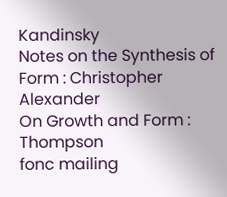Kandinsky
Notes on the Synthesis of Form : Christopher Alexander
On Growth and Form : Thompson
fonc mailing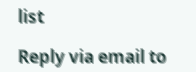list

Reply via email to